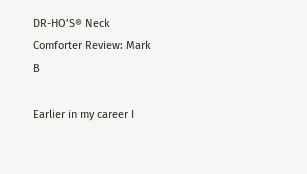DR-HO’S® Neck Comforter Review: Mark B

Earlier in my career I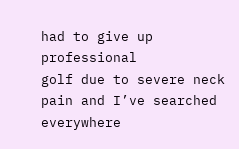had to give up professional
golf due to severe neck pain and I’ve searched everywhere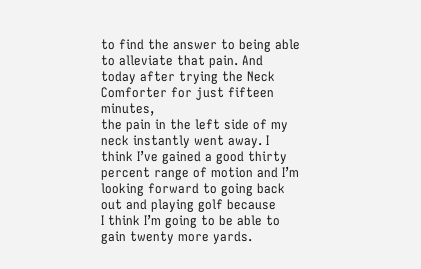to find the answer to being able
to alleviate that pain. And today after trying the Neck Comforter for just fifteen minutes,
the pain in the left side of my neck instantly went away. I think I’ve gained a good thirty
percent range of motion and I’m looking forward to going back out and playing golf because
I think I’m going to be able to gain twenty more yards.